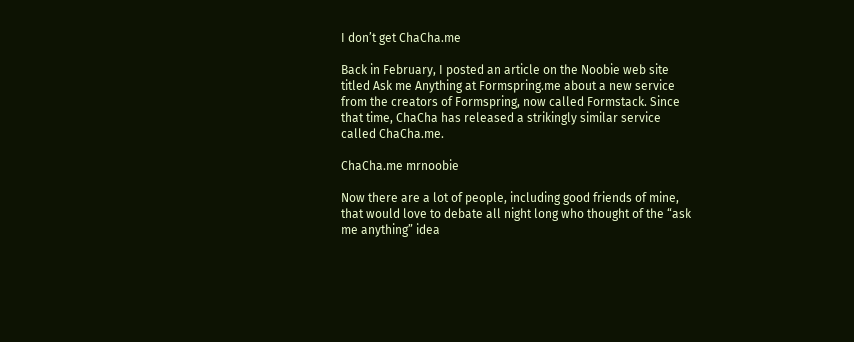I don’t get ChaCha.me

Back in February, I posted an article on the Noobie web site titled Ask me Anything at Formspring.me about a new service from the creators of Formspring, now called Formstack. Since that time, ChaCha has released a strikingly similar service called ChaCha.me.

ChaCha.me mrnoobie

Now there are a lot of people, including good friends of mine, that would love to debate all night long who thought of the “ask me anything” idea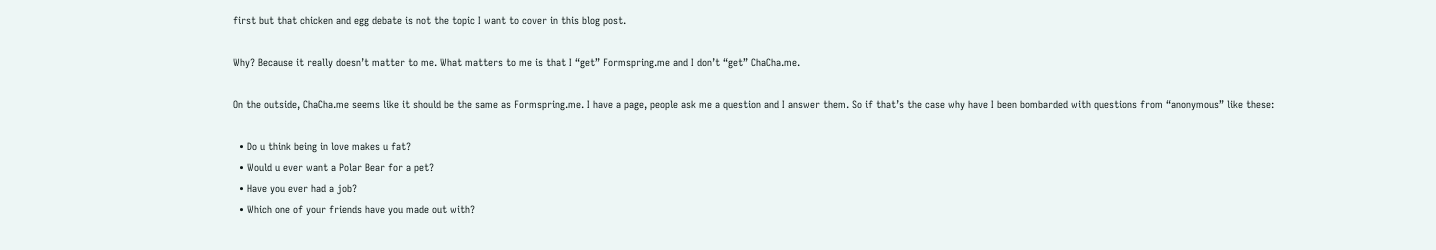first but that chicken and egg debate is not the topic I want to cover in this blog post.

Why? Because it really doesn’t matter to me. What matters to me is that I “get” Formspring.me and I don’t “get” ChaCha.me.

On the outside, ChaCha.me seems like it should be the same as Formspring.me. I have a page, people ask me a question and I answer them. So if that’s the case why have I been bombarded with questions from “anonymous” like these:

  • Do u think being in love makes u fat?
  • Would u ever want a Polar Bear for a pet?
  • Have you ever had a job?
  • Which one of your friends have you made out with?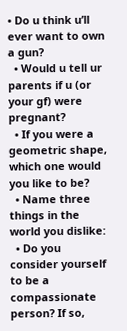• Do u think u’ll ever want to own a gun?
  • Would u tell ur parents if u (or your gf) were pregnant?
  • If you were a geometric shape, which one would you like to be?
  • Name three things in the world you dislike:
  • Do you consider yourself to be a compassionate person? If so,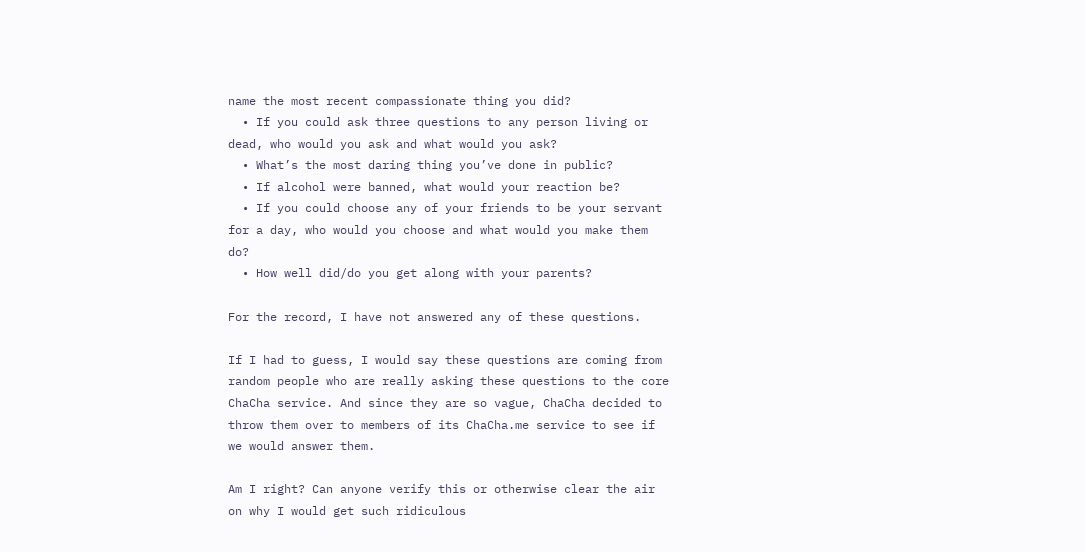name the most recent compassionate thing you did?
  • If you could ask three questions to any person living or dead, who would you ask and what would you ask?
  • What’s the most daring thing you’ve done in public?
  • If alcohol were banned, what would your reaction be?
  • If you could choose any of your friends to be your servant for a day, who would you choose and what would you make them do?
  • How well did/do you get along with your parents?

For the record, I have not answered any of these questions.

If I had to guess, I would say these questions are coming from random people who are really asking these questions to the core ChaCha service. And since they are so vague, ChaCha decided to throw them over to members of its ChaCha.me service to see if we would answer them.

Am I right? Can anyone verify this or otherwise clear the air on why I would get such ridiculous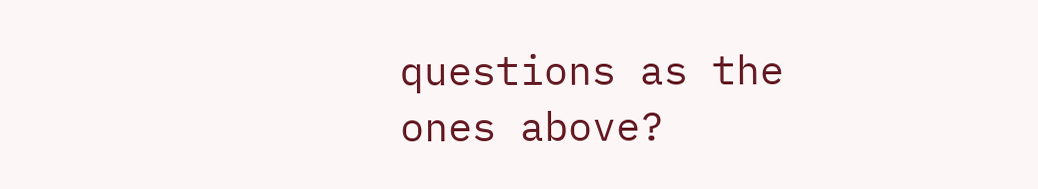questions as the ones above?